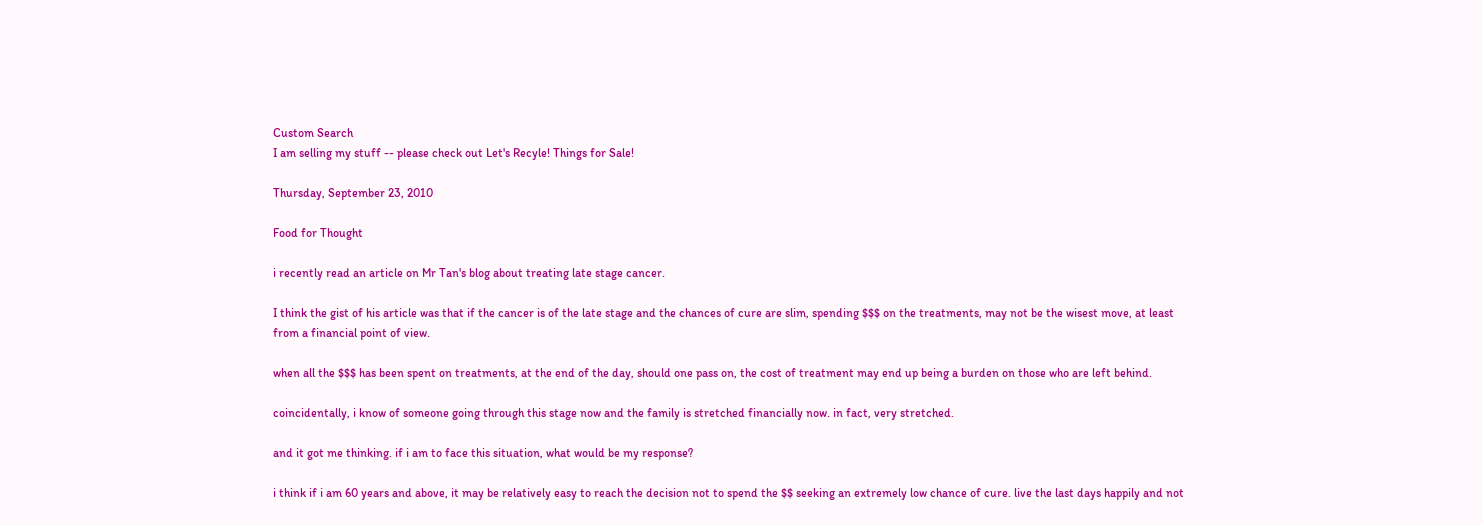Custom Search
I am selling my stuff -- please check out Let's Recyle! Things for Sale!

Thursday, September 23, 2010

Food for Thought

i recently read an article on Mr Tan's blog about treating late stage cancer.

I think the gist of his article was that if the cancer is of the late stage and the chances of cure are slim, spending $$$ on the treatments, may not be the wisest move, at least from a financial point of view.

when all the $$$ has been spent on treatments, at the end of the day, should one pass on, the cost of treatment may end up being a burden on those who are left behind.

coincidentally, i know of someone going through this stage now and the family is stretched financially now. in fact, very stretched.

and it got me thinking. if i am to face this situation, what would be my response?

i think if i am 60 years and above, it may be relatively easy to reach the decision not to spend the $$ seeking an extremely low chance of cure. live the last days happily and not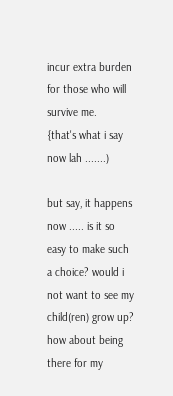incur extra burden for those who will survive me.
{that's what i say now lah .......)

but say, it happens now ..... is it so easy to make such a choice? would i not want to see my child(ren) grow up? how about being there for my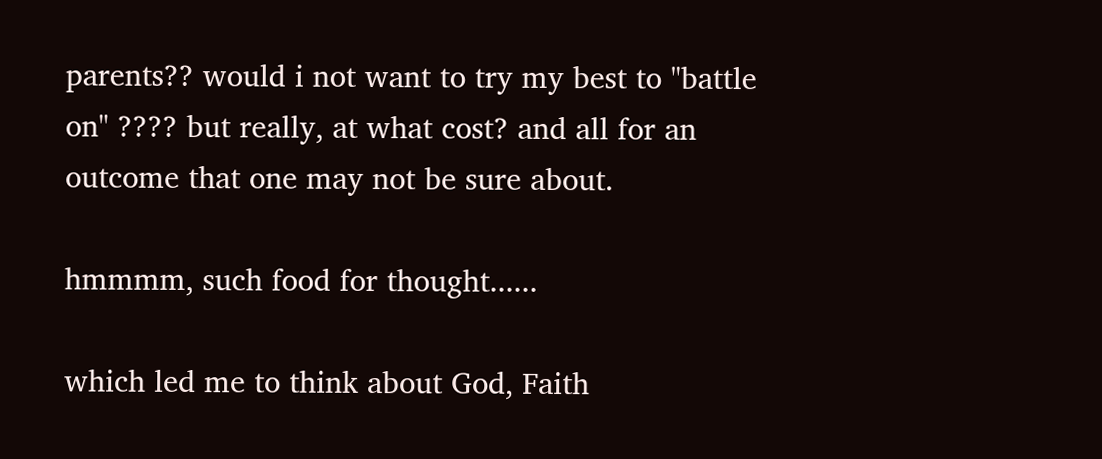parents?? would i not want to try my best to "battle on" ???? but really, at what cost? and all for an outcome that one may not be sure about.

hmmmm, such food for thought......

which led me to think about God, Faith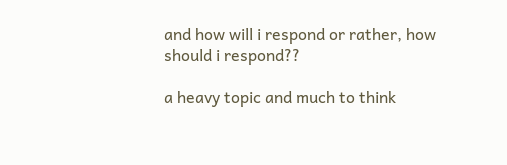and how will i respond or rather, how should i respond??

a heavy topic and much to think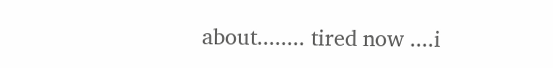about........ tired now ....i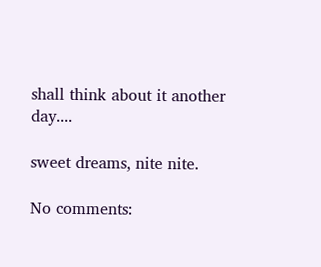shall think about it another day....

sweet dreams, nite nite.

No comments: